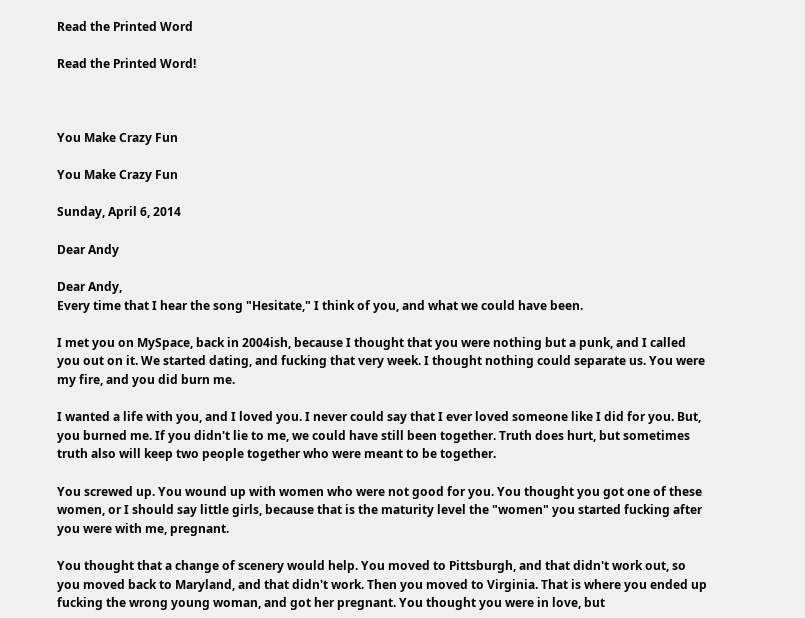Read the Printed Word

Read the Printed Word!



You Make Crazy Fun

You Make Crazy Fun

Sunday, April 6, 2014

Dear Andy

Dear Andy,
Every time that I hear the song "Hesitate," I think of you, and what we could have been.

I met you on MySpace, back in 2004ish, because I thought that you were nothing but a punk, and I called you out on it. We started dating, and fucking that very week. I thought nothing could separate us. You were my fire, and you did burn me.

I wanted a life with you, and I loved you. I never could say that I ever loved someone like I did for you. But, you burned me. If you didn't lie to me, we could have still been together. Truth does hurt, but sometimes truth also will keep two people together who were meant to be together.

You screwed up. You wound up with women who were not good for you. You thought you got one of these women, or I should say little girls, because that is the maturity level the "women" you started fucking after you were with me, pregnant.

You thought that a change of scenery would help. You moved to Pittsburgh, and that didn't work out, so you moved back to Maryland, and that didn't work. Then you moved to Virginia. That is where you ended up fucking the wrong young woman, and got her pregnant. You thought you were in love, but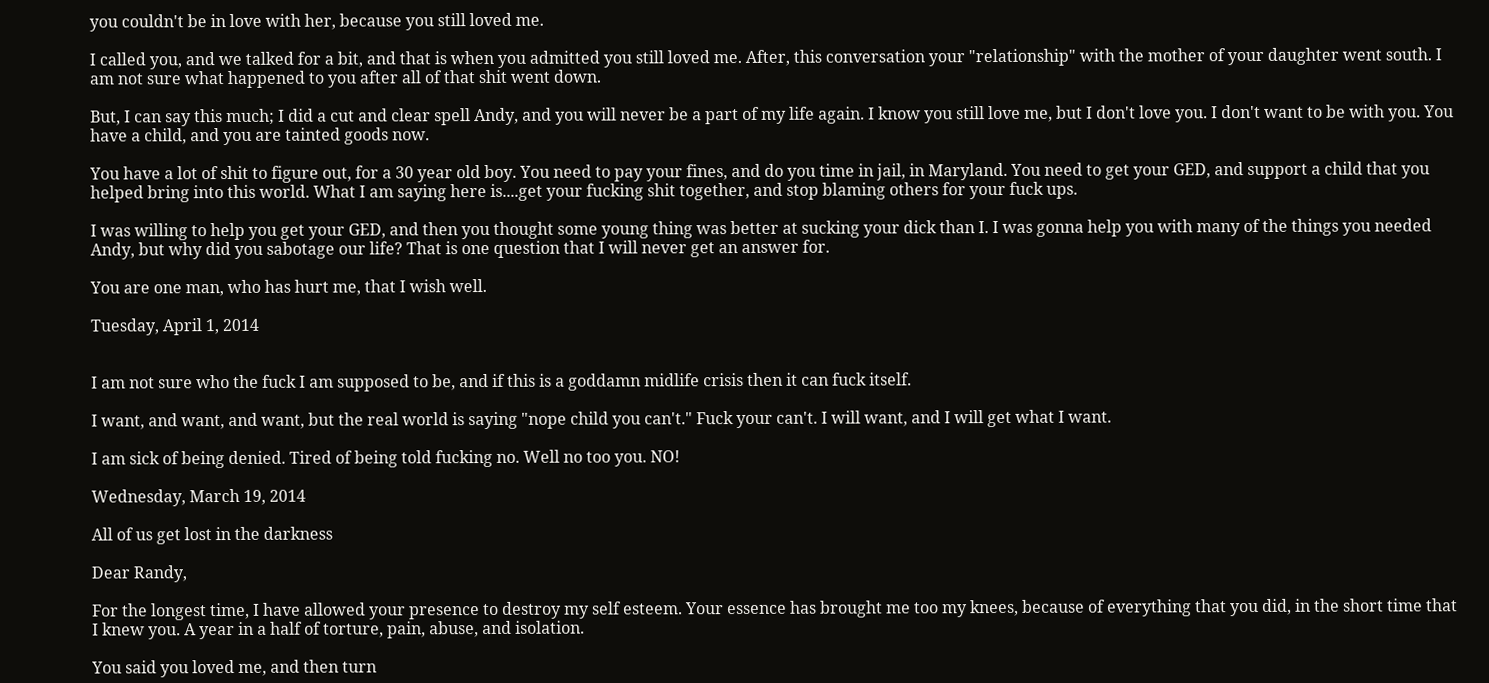you couldn't be in love with her, because you still loved me.

I called you, and we talked for a bit, and that is when you admitted you still loved me. After, this conversation your "relationship" with the mother of your daughter went south. I am not sure what happened to you after all of that shit went down.

But, I can say this much; I did a cut and clear spell Andy, and you will never be a part of my life again. I know you still love me, but I don't love you. I don't want to be with you. You have a child, and you are tainted goods now.

You have a lot of shit to figure out, for a 30 year old boy. You need to pay your fines, and do you time in jail, in Maryland. You need to get your GED, and support a child that you helped bring into this world. What I am saying here is....get your fucking shit together, and stop blaming others for your fuck ups.

I was willing to help you get your GED, and then you thought some young thing was better at sucking your dick than I. I was gonna help you with many of the things you needed Andy, but why did you sabotage our life? That is one question that I will never get an answer for.

You are one man, who has hurt me, that I wish well.

Tuesday, April 1, 2014


I am not sure who the fuck I am supposed to be, and if this is a goddamn midlife crisis then it can fuck itself.

I want, and want, and want, but the real world is saying "nope child you can't." Fuck your can't. I will want, and I will get what I want.

I am sick of being denied. Tired of being told fucking no. Well no too you. NO!

Wednesday, March 19, 2014

All of us get lost in the darkness

Dear Randy,

For the longest time, I have allowed your presence to destroy my self esteem. Your essence has brought me too my knees, because of everything that you did, in the short time that I knew you. A year in a half of torture, pain, abuse, and isolation.

You said you loved me, and then turn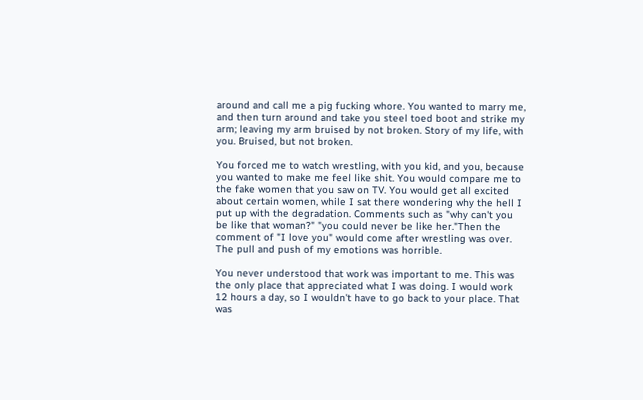around and call me a pig fucking whore. You wanted to marry me, and then turn around and take you steel toed boot and strike my arm; leaving my arm bruised by not broken. Story of my life, with you. Bruised, but not broken.

You forced me to watch wrestling, with you kid, and you, because you wanted to make me feel like shit. You would compare me to the fake women that you saw on TV. You would get all excited about certain women, while I sat there wondering why the hell I put up with the degradation. Comments such as "why can't you be like that woman?" "you could never be like her."Then the comment of "I love you" would come after wrestling was over. The pull and push of my emotions was horrible.

You never understood that work was important to me. This was the only place that appreciated what I was doing. I would work 12 hours a day, so I wouldn't have to go back to your place. That was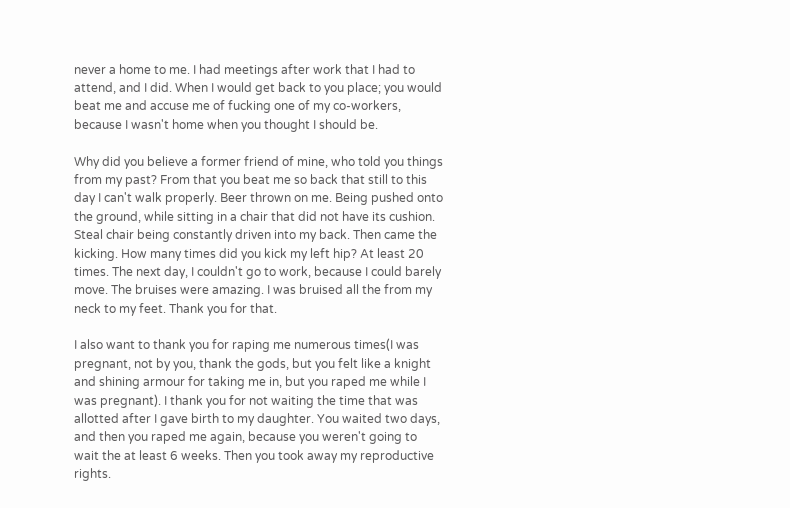never a home to me. I had meetings after work that I had to attend, and I did. When I would get back to you place; you would beat me and accuse me of fucking one of my co-workers, because I wasn't home when you thought I should be.

Why did you believe a former friend of mine, who told you things from my past? From that you beat me so back that still to this day I can't walk properly. Beer thrown on me. Being pushed onto the ground, while sitting in a chair that did not have its cushion. Steal chair being constantly driven into my back. Then came the kicking. How many times did you kick my left hip? At least 20 times. The next day, I couldn't go to work, because I could barely move. The bruises were amazing. I was bruised all the from my neck to my feet. Thank you for that.

I also want to thank you for raping me numerous times(I was pregnant, not by you, thank the gods, but you felt like a knight and shining armour for taking me in, but you raped me while I was pregnant). I thank you for not waiting the time that was allotted after I gave birth to my daughter. You waited two days, and then you raped me again, because you weren't going to wait the at least 6 weeks. Then you took away my reproductive rights.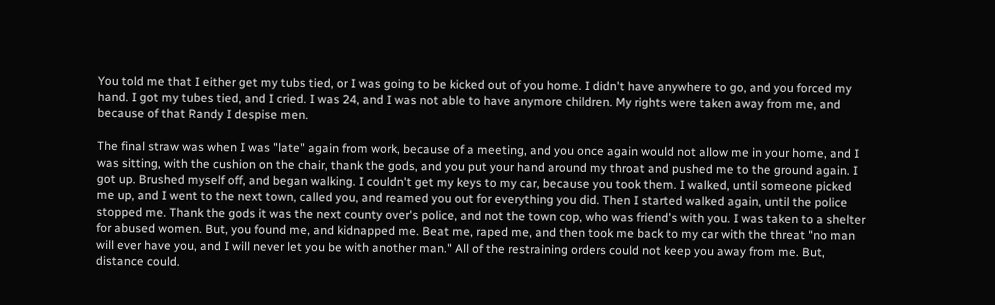You told me that I either get my tubs tied, or I was going to be kicked out of you home. I didn't have anywhere to go, and you forced my hand. I got my tubes tied, and I cried. I was 24, and I was not able to have anymore children. My rights were taken away from me, and because of that Randy I despise men.

The final straw was when I was "late" again from work, because of a meeting, and you once again would not allow me in your home, and I was sitting, with the cushion on the chair, thank the gods, and you put your hand around my throat and pushed me to the ground again. I got up. Brushed myself off, and began walking. I couldn't get my keys to my car, because you took them. I walked, until someone picked me up, and I went to the next town, called you, and reamed you out for everything you did. Then I started walked again, until the police stopped me. Thank the gods it was the next county over's police, and not the town cop, who was friend's with you. I was taken to a shelter for abused women. But, you found me, and kidnapped me. Beat me, raped me, and then took me back to my car with the threat "no man will ever have you, and I will never let you be with another man." All of the restraining orders could not keep you away from me. But, distance could.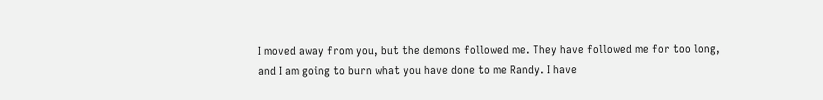I moved away from you, but the demons followed me. They have followed me for too long, and I am going to burn what you have done to me Randy. I have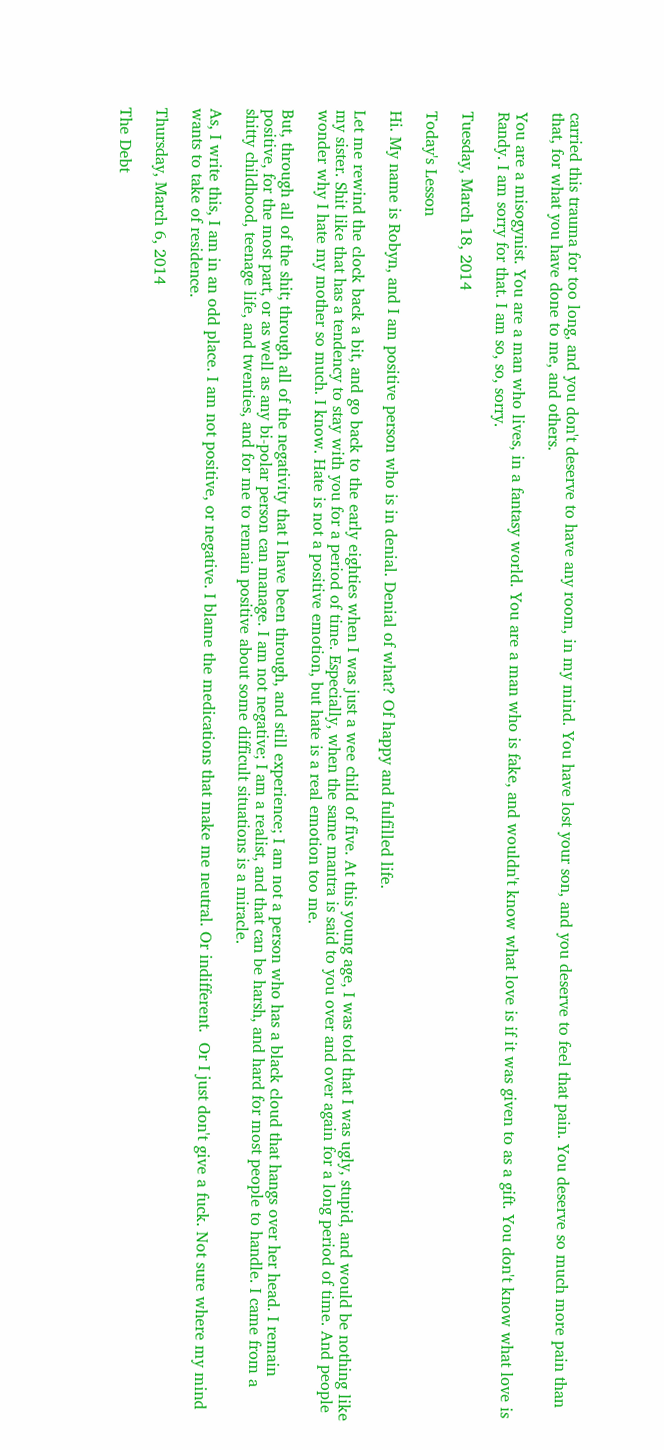carried this trauma for too long, and you don't deserve to have any room, in my mind. You have lost your son, and you deserve to feel that pain. You deserve so much more pain than that, for what you have done to me, and others.

You are a misogynist. You are a man who lives, in a fantasy world. You are a man who is fake, and wouldn't know what love is if it was given to as a gift. You don't know what love is Randy. I am sorry for that. I am so, so, sorry.

Tuesday, March 18, 2014

Today's Lesson

Hi. My name is Robyn, and I am positive person who is in denial. Denial of what? Of happy and fulfilled life.

Let me rewind the clock back a bit, and go back to the early eighties when I was just a wee child of five. At this young age, I was told that I was ugly, stupid, and would be nothing like my sister. Shit like that has a tendency to stay with you for a period of time. Especially, when the same mantra is said to you over and over again for a long period of time. And people wonder why I hate my mother so much. I know. Hate is not a positive emotion, but hate is a real emotion too me.

But, through all of the shit; through all of the negativity that I have been through, and still experience; I am not a person who has a black cloud that hangs over her head. I remain positive, for the most part, or as well as any bi-polar person can manage. I am not negative; I am a realist, and that can be harsh, and hard for most people to handle. I came from a shitty childhood, teenage life, and twenties, and for me to remain positive about some difficult situations is a miracle.

As, I write this, I am in an odd place. I am not positive, or negative. I blame the medications that make me neutral. Or indifferent.  Or I just don't give a fuck. Not sure where my mind wants to take of residence.

Thursday, March 6, 2014

The Debt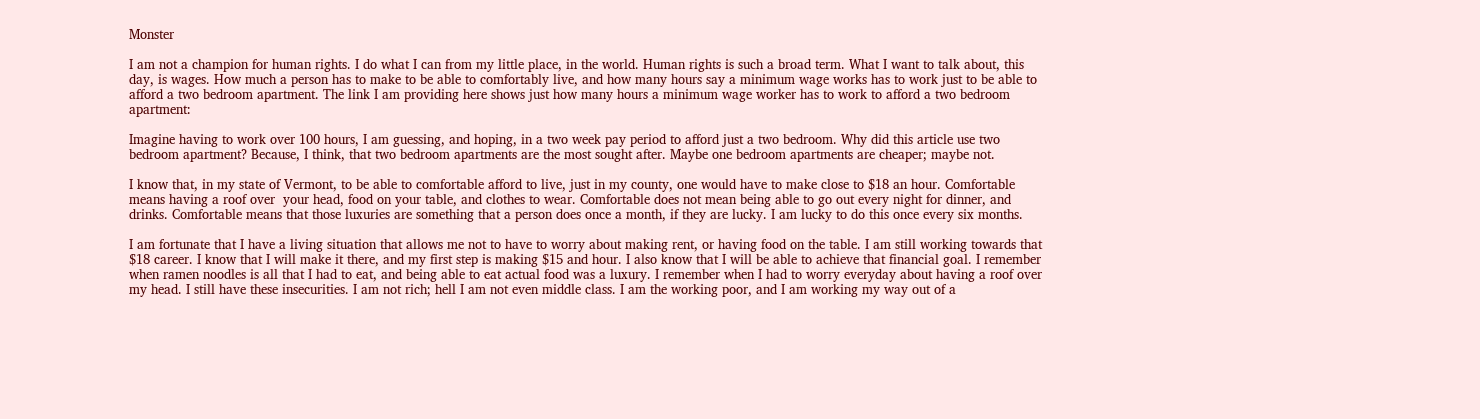Monster

I am not a champion for human rights. I do what I can from my little place, in the world. Human rights is such a broad term. What I want to talk about, this day, is wages. How much a person has to make to be able to comfortably live, and how many hours say a minimum wage works has to work just to be able to afford a two bedroom apartment. The link I am providing here shows just how many hours a minimum wage worker has to work to afford a two bedroom apartment:

Imagine having to work over 100 hours, I am guessing, and hoping, in a two week pay period to afford just a two bedroom. Why did this article use two bedroom apartment? Because, I think, that two bedroom apartments are the most sought after. Maybe one bedroom apartments are cheaper; maybe not.

I know that, in my state of Vermont, to be able to comfortable afford to live, just in my county, one would have to make close to $18 an hour. Comfortable means having a roof over  your head, food on your table, and clothes to wear. Comfortable does not mean being able to go out every night for dinner, and drinks. Comfortable means that those luxuries are something that a person does once a month, if they are lucky. I am lucky to do this once every six months.

I am fortunate that I have a living situation that allows me not to have to worry about making rent, or having food on the table. I am still working towards that $18 career. I know that I will make it there, and my first step is making $15 and hour. I also know that I will be able to achieve that financial goal. I remember when ramen noodles is all that I had to eat, and being able to eat actual food was a luxury. I remember when I had to worry everyday about having a roof over my head. I still have these insecurities. I am not rich; hell I am not even middle class. I am the working poor, and I am working my way out of a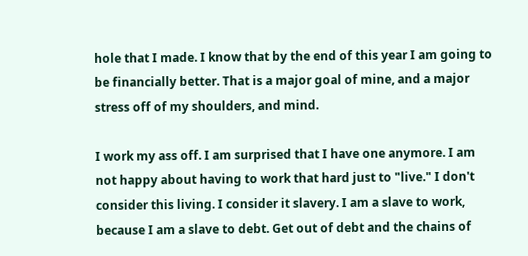hole that I made. I know that by the end of this year I am going to be financially better. That is a major goal of mine, and a major stress off of my shoulders, and mind.

I work my ass off. I am surprised that I have one anymore. I am not happy about having to work that hard just to "live." I don't consider this living. I consider it slavery. I am a slave to work, because I am a slave to debt. Get out of debt and the chains of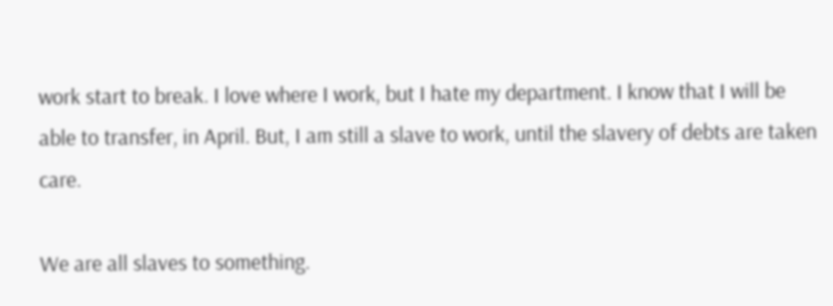work start to break. I love where I work, but I hate my department. I know that I will be able to transfer, in April. But, I am still a slave to work, until the slavery of debts are taken care.

We are all slaves to something.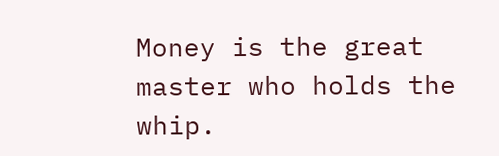Money is the great master who holds the whip.